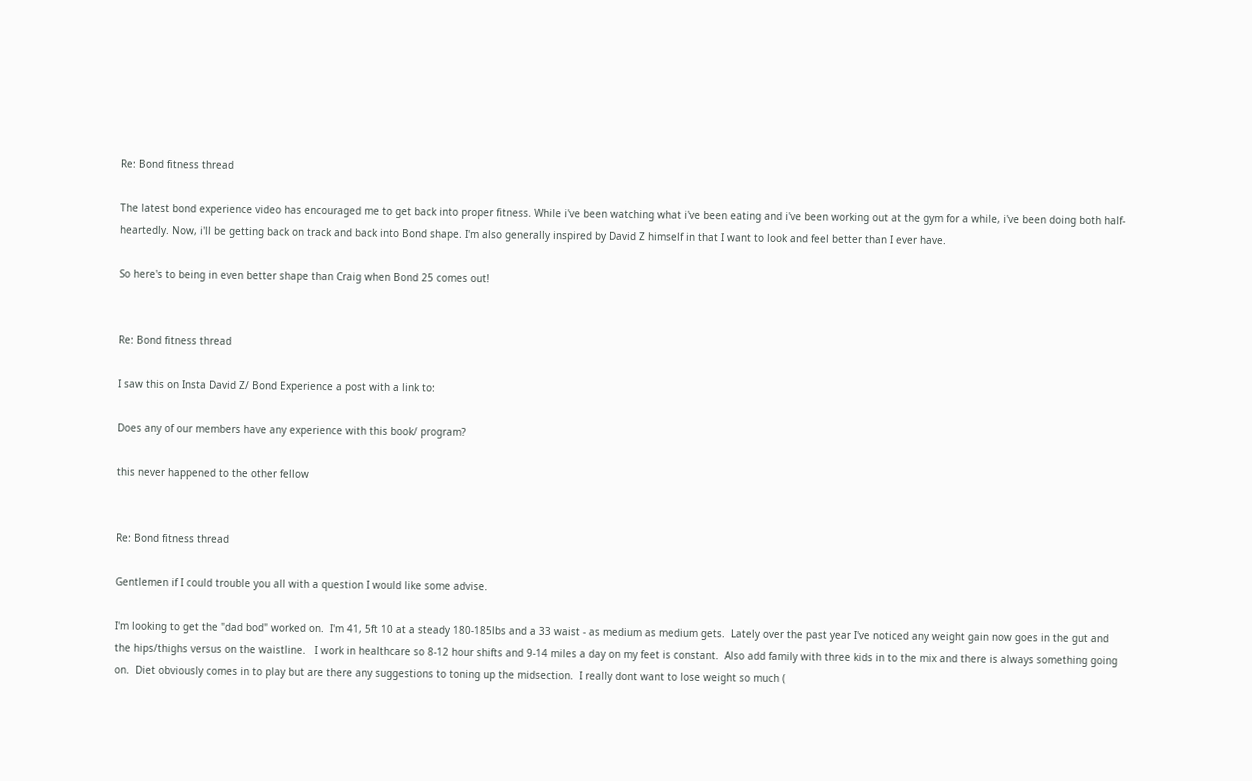Re: Bond fitness thread

The latest bond experience video has encouraged me to get back into proper fitness. While i've been watching what i've been eating and i've been working out at the gym for a while, i've been doing both half-heartedly. Now, i'll be getting back on track and back into Bond shape. I'm also generally inspired by David Z himself in that I want to look and feel better than I ever have.

So here's to being in even better shape than Craig when Bond 25 comes out!


Re: Bond fitness thread

I saw this on Insta David Z/ Bond Experience a post with a link to:

Does any of our members have any experience with this book/ program?

this never happened to the other fellow


Re: Bond fitness thread

Gentlemen if I could trouble you all with a question I would like some advise.

I'm looking to get the "dad bod" worked on.  I'm 41, 5ft 10 at a steady 180-185lbs and a 33 waist - as medium as medium gets.  Lately over the past year I've noticed any weight gain now goes in the gut and the hips/thighs versus on the waistline.   I work in healthcare so 8-12 hour shifts and 9-14 miles a day on my feet is constant.  Also add family with three kids in to the mix and there is always something going on.  Diet obviously comes in to play but are there any suggestions to toning up the midsection.  I really dont want to lose weight so much (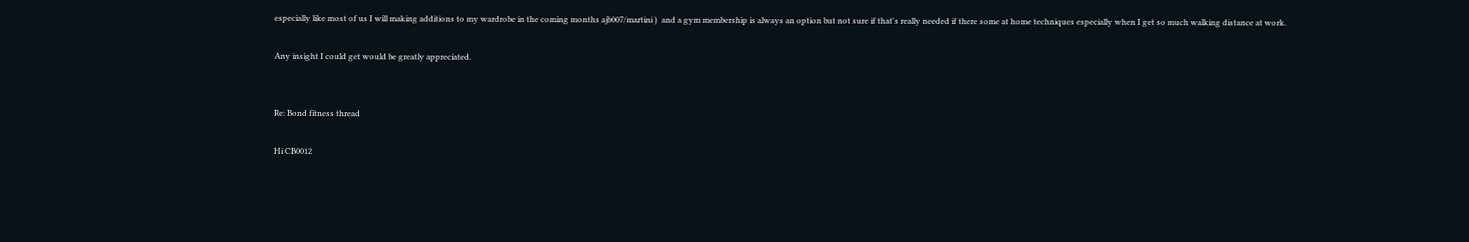especially like most of us I will making additions to my wardrobe in the coming months ajb007/martini )  and a gym membership is always an option but not sure if that's really needed if there some at home techniques especially when I get so much walking distance at work.

Any insight I could get would be greatly appreciated.


Re: Bond fitness thread

Hi CB0012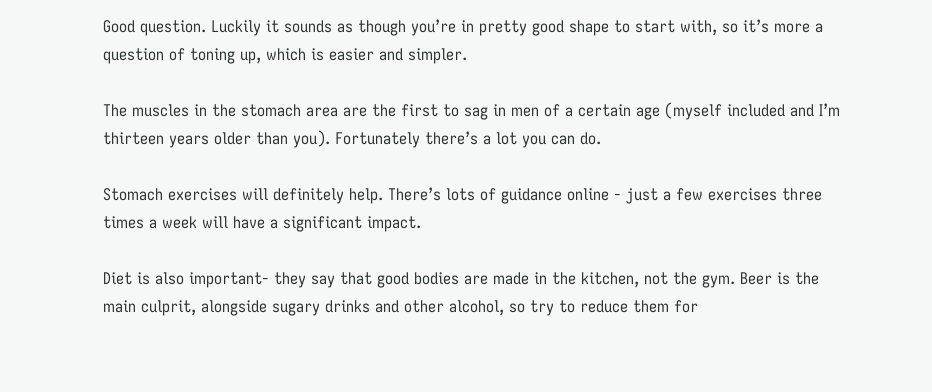Good question. Luckily it sounds as though you’re in pretty good shape to start with, so it’s more a question of toning up, which is easier and simpler.

The muscles in the stomach area are the first to sag in men of a certain age (myself included and I’m thirteen years older than you). Fortunately there’s a lot you can do.

Stomach exercises will definitely help. There’s lots of guidance online - just a few exercises three times a week will have a significant impact.

Diet is also important- they say that good bodies are made in the kitchen, not the gym. Beer is the main culprit, alongside sugary drinks and other alcohol, so try to reduce them for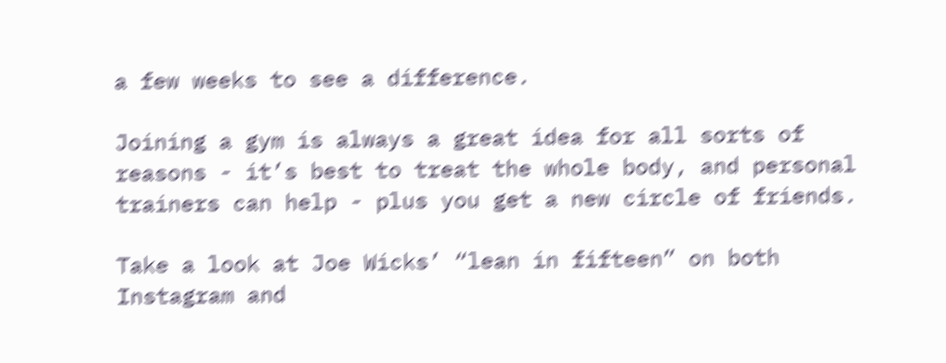a few weeks to see a difference.

Joining a gym is always a great idea for all sorts of reasons - it’s best to treat the whole body, and personal trainers can help - plus you get a new circle of friends.

Take a look at Joe Wicks’ “lean in fifteen” on both Instagram and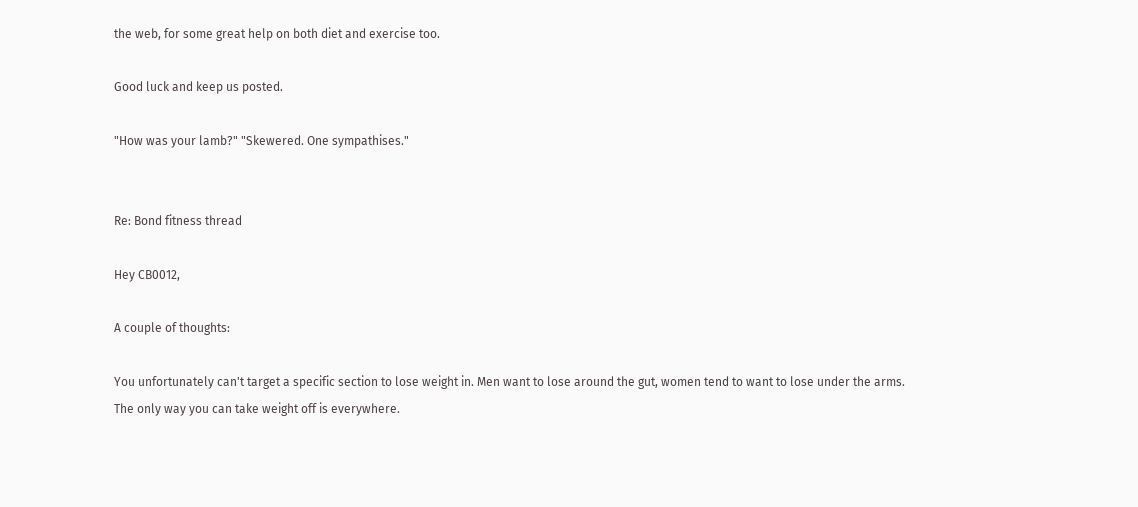the web, for some great help on both diet and exercise too.

Good luck and keep us posted.

"How was your lamb?" "Skewered. One sympathises."


Re: Bond fitness thread

Hey CB0012,

A couple of thoughts:

You unfortunately can't target a specific section to lose weight in. Men want to lose around the gut, women tend to want to lose under the arms. The only way you can take weight off is everywhere.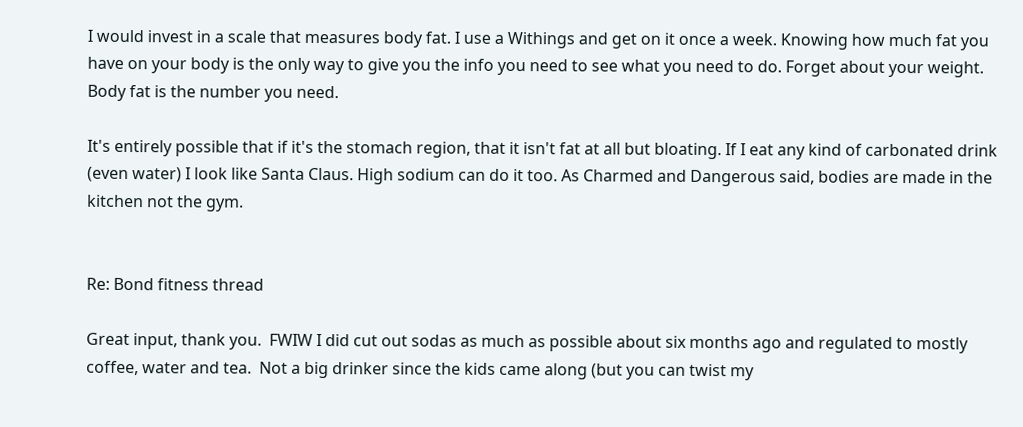I would invest in a scale that measures body fat. I use a Withings and get on it once a week. Knowing how much fat you have on your body is the only way to give you the info you need to see what you need to do. Forget about your weight. Body fat is the number you need.

It's entirely possible that if it's the stomach region, that it isn't fat at all but bloating. If I eat any kind of carbonated drink (even water) I look like Santa Claus. High sodium can do it too. As Charmed and Dangerous said, bodies are made in the kitchen not the gym.


Re: Bond fitness thread

Great input, thank you.  FWIW I did cut out sodas as much as possible about six months ago and regulated to mostly coffee, water and tea.  Not a big drinker since the kids came along (but you can twist my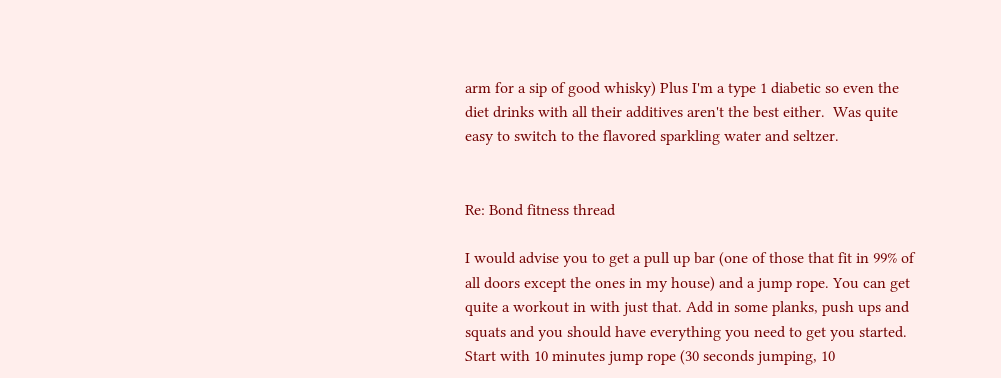arm for a sip of good whisky) Plus I'm a type 1 diabetic so even the diet drinks with all their additives aren't the best either.  Was quite easy to switch to the flavored sparkling water and seltzer.


Re: Bond fitness thread

I would advise you to get a pull up bar (one of those that fit in 99% of all doors except the ones in my house) and a jump rope. You can get quite a workout in with just that. Add in some planks, push ups and squats and you should have everything you need to get you started. Start with 10 minutes jump rope (30 seconds jumping, 10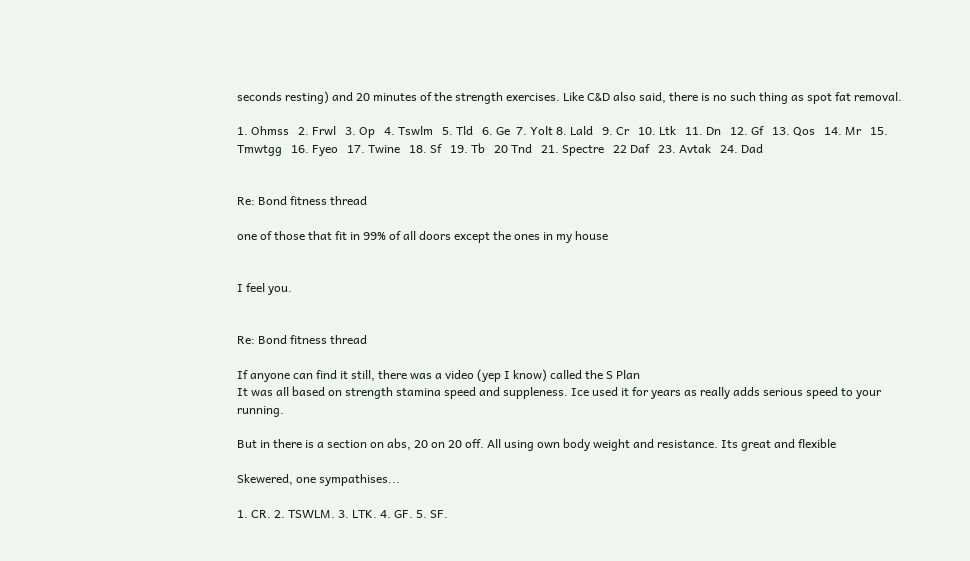seconds resting) and 20 minutes of the strength exercises. Like C&D also said, there is no such thing as spot fat removal.

1. Ohmss   2. Frwl   3. Op   4. Tswlm   5. Tld   6. Ge  7. Yolt 8. Lald   9. Cr   10. Ltk   11. Dn   12. Gf   13. Qos   14. Mr   15. Tmwtgg   16. Fyeo   17. Twine   18. Sf   19. Tb   20 Tnd   21. Spectre   22 Daf   23. Avtak   24. Dad


Re: Bond fitness thread

one of those that fit in 99% of all doors except the ones in my house


I feel you.


Re: Bond fitness thread

If anyone can find it still, there was a video (yep I know) called the S Plan
It was all based on strength stamina speed and suppleness. Ice used it for years as really adds serious speed to your running.

But in there is a section on abs, 20 on 20 off. All using own body weight and resistance. Its great and flexible

Skewered, one sympathises...

1. CR. 2. TSWLM. 3. LTK. 4. GF. 5. SF.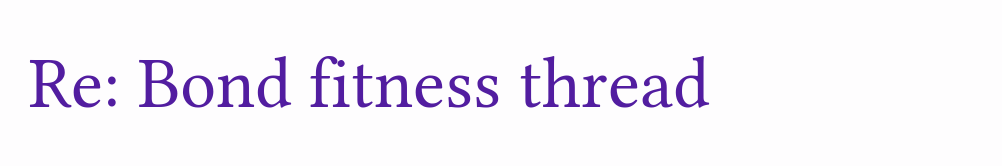Re: Bond fitness thread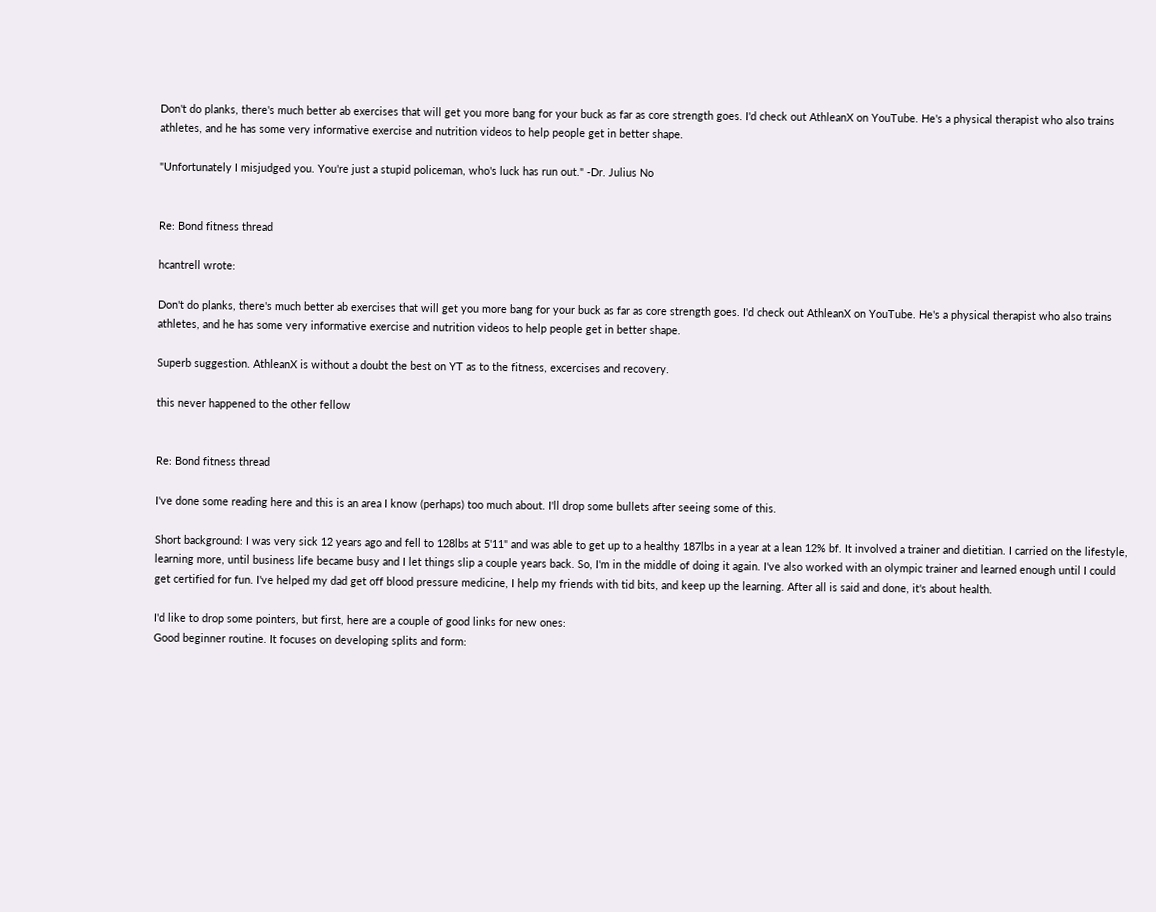Don't do planks, there's much better ab exercises that will get you more bang for your buck as far as core strength goes. I'd check out AthleanX on YouTube. He's a physical therapist who also trains athletes, and he has some very informative exercise and nutrition videos to help people get in better shape.

"Unfortunately I misjudged you. You're just a stupid policeman, who's luck has run out." -Dr. Julius No


Re: Bond fitness thread

hcantrell wrote:

Don't do planks, there's much better ab exercises that will get you more bang for your buck as far as core strength goes. I'd check out AthleanX on YouTube. He's a physical therapist who also trains athletes, and he has some very informative exercise and nutrition videos to help people get in better shape.

Superb suggestion. AthleanX is without a doubt the best on YT as to the fitness, excercises and recovery.

this never happened to the other fellow


Re: Bond fitness thread

I've done some reading here and this is an area I know (perhaps) too much about. I'll drop some bullets after seeing some of this.

Short background: I was very sick 12 years ago and fell to 128lbs at 5'11" and was able to get up to a healthy 187lbs in a year at a lean 12% bf. It involved a trainer and dietitian. I carried on the lifestyle, learning more, until business life became busy and I let things slip a couple years back. So, I'm in the middle of doing it again. I've also worked with an olympic trainer and learned enough until I could get certified for fun. I've helped my dad get off blood pressure medicine, I help my friends with tid bits, and keep up the learning. After all is said and done, it's about health.

I'd like to drop some pointers, but first, here are a couple of good links for new ones:
Good beginner routine. It focuses on developing splits and form: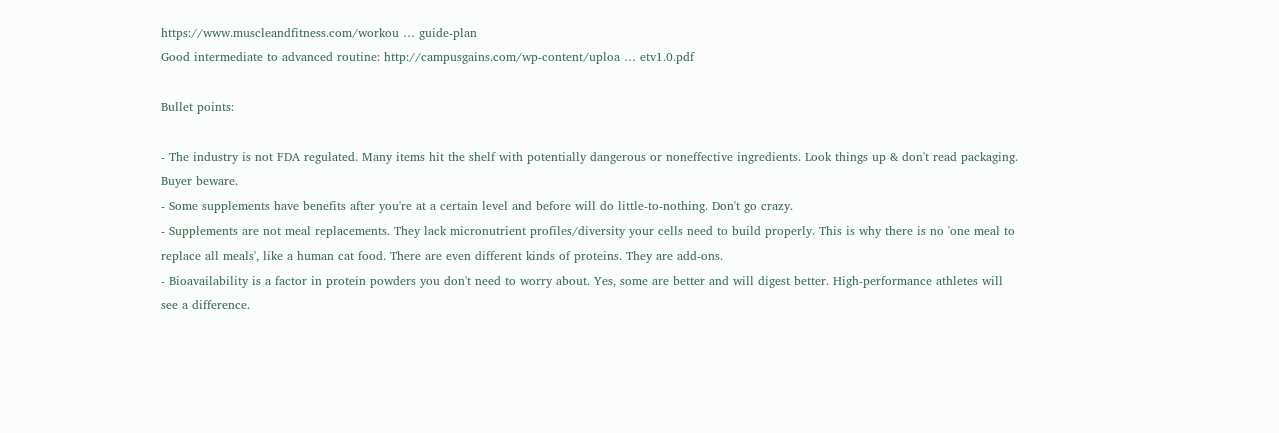https://www.muscleandfitness.com/workou … guide-plan
Good intermediate to advanced routine: http://campusgains.com/wp-content/uploa … etv1.0.pdf

Bullet points:

- The industry is not FDA regulated. Many items hit the shelf with potentially dangerous or noneffective ingredients. Look things up & don't read packaging. Buyer beware.
- Some supplements have benefits after you're at a certain level and before will do little-to-nothing. Don't go crazy.
- Supplements are not meal replacements. They lack micronutrient profiles/diversity your cells need to build properly. This is why there is no 'one meal to replace all meals', like a human cat food. There are even different kinds of proteins. They are add-ons.
- Bioavailability is a factor in protein powders you don't need to worry about. Yes, some are better and will digest better. High-performance athletes will see a difference.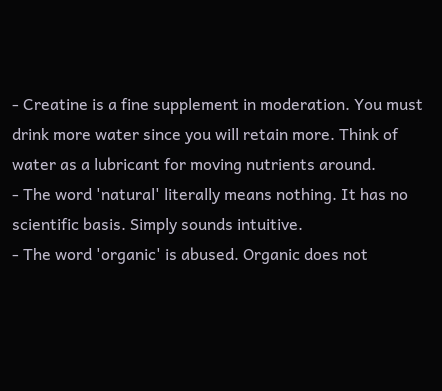- Creatine is a fine supplement in moderation. You must drink more water since you will retain more. Think of water as a lubricant for moving nutrients around.
- The word 'natural' literally means nothing. It has no scientific basis. Simply sounds intuitive.
- The word 'organic' is abused. Organic does not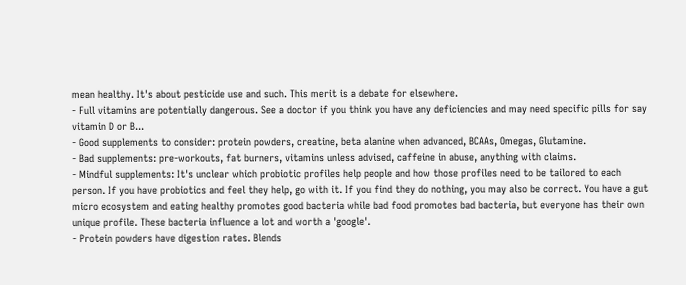mean healthy. It's about pesticide use and such. This merit is a debate for elsewhere.
- Full vitamins are potentially dangerous. See a doctor if you think you have any deficiencies and may need specific pills for say vitamin D or B...
- Good supplements to consider: protein powders, creatine, beta alanine when advanced, BCAAs, Omegas, Glutamine.
- Bad supplements: pre-workouts, fat burners, vitamins unless advised, caffeine in abuse, anything with claims.
- Mindful supplements: It's unclear which probiotic profiles help people and how those profiles need to be tailored to each person. If you have probiotics and feel they help, go with it. If you find they do nothing, you may also be correct. You have a gut micro ecosystem and eating healthy promotes good bacteria while bad food promotes bad bacteria, but everyone has their own unique profile. These bacteria influence a lot and worth a 'google'.
- Protein powders have digestion rates. Blends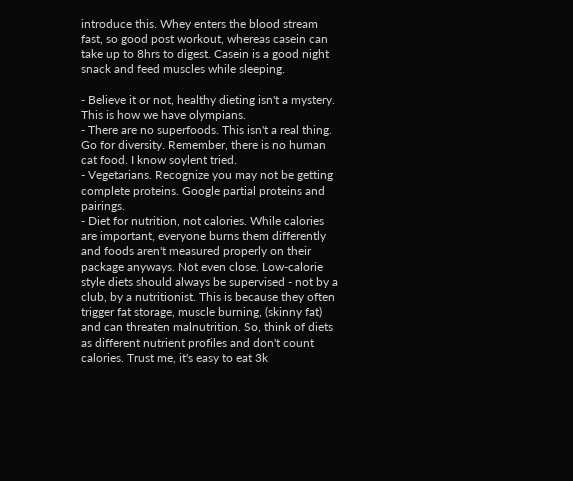introduce this. Whey enters the blood stream fast, so good post workout, whereas casein can take up to 8hrs to digest. Casein is a good night snack and feed muscles while sleeping.

- Believe it or not, healthy dieting isn't a mystery. This is how we have olympians.
- There are no superfoods. This isn't a real thing. Go for diversity. Remember, there is no human cat food. I know soylent tried.
- Vegetarians. Recognize you may not be getting complete proteins. Google partial proteins and pairings.
- Diet for nutrition, not calories. While calories are important, everyone burns them differently and foods aren't measured properly on their package anyways. Not even close. Low-calorie style diets should always be supervised - not by a club, by a nutritionist. This is because they often trigger fat storage, muscle burning, (skinny fat) and can threaten malnutrition. So, think of diets as different nutrient profiles and don't count calories. Trust me, it's easy to eat 3k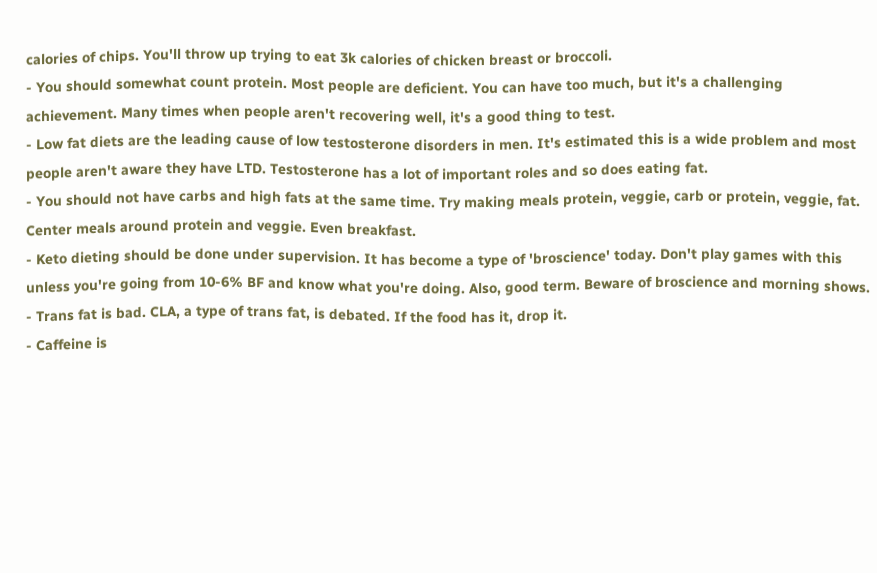calories of chips. You'll throw up trying to eat 3k calories of chicken breast or broccoli.
- You should somewhat count protein. Most people are deficient. You can have too much, but it's a challenging achievement. Many times when people aren't recovering well, it's a good thing to test.
- Low fat diets are the leading cause of low testosterone disorders in men. It's estimated this is a wide problem and most people aren't aware they have LTD. Testosterone has a lot of important roles and so does eating fat.
- You should not have carbs and high fats at the same time. Try making meals protein, veggie, carb or protein, veggie, fat. Center meals around protein and veggie. Even breakfast.
- Keto dieting should be done under supervision. It has become a type of 'broscience' today. Don't play games with this unless you're going from 10-6% BF and know what you're doing. Also, good term. Beware of broscience and morning shows.
- Trans fat is bad. CLA, a type of trans fat, is debated. If the food has it, drop it.
- Caffeine is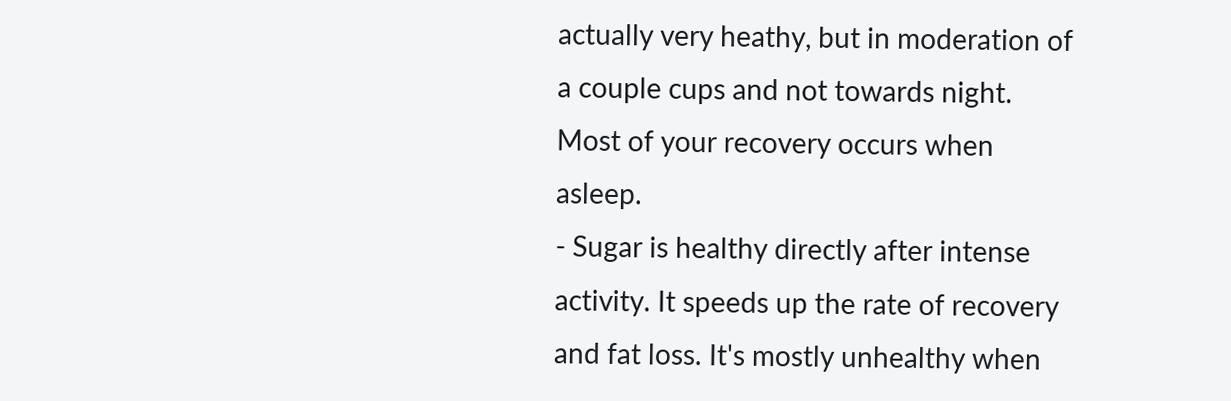actually very heathy, but in moderation of a couple cups and not towards night. Most of your recovery occurs when asleep.
- Sugar is healthy directly after intense activity. It speeds up the rate of recovery and fat loss. It's mostly unhealthy when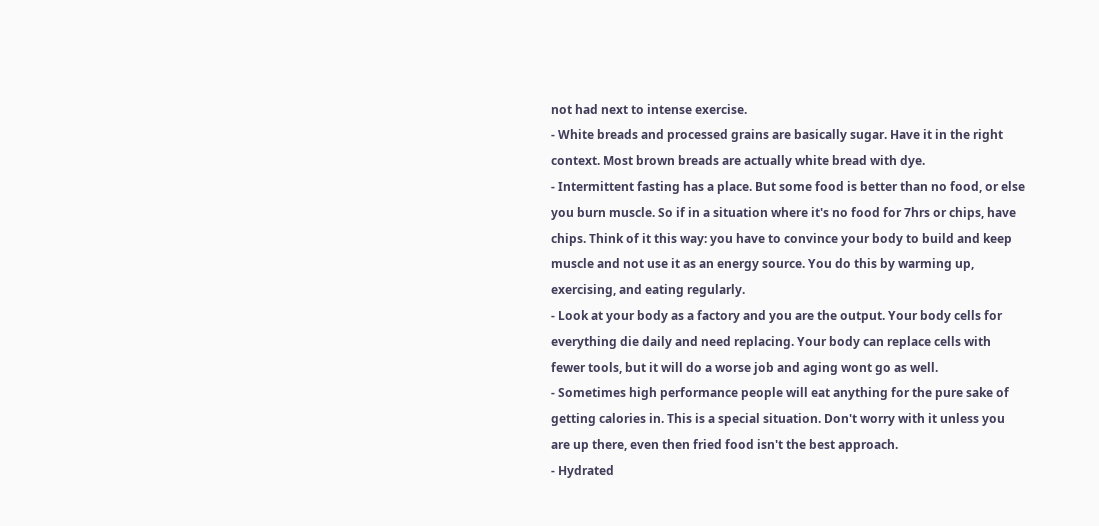not had next to intense exercise.
- White breads and processed grains are basically sugar. Have it in the right context. Most brown breads are actually white bread with dye.
- Intermittent fasting has a place. But some food is better than no food, or else you burn muscle. So if in a situation where it's no food for 7hrs or chips, have chips. Think of it this way: you have to convince your body to build and keep muscle and not use it as an energy source. You do this by warming up, exercising, and eating regularly.
- Look at your body as a factory and you are the output. Your body cells for everything die daily and need replacing. Your body can replace cells with fewer tools, but it will do a worse job and aging wont go as well.
- Sometimes high performance people will eat anything for the pure sake of getting calories in. This is a special situation. Don't worry with it unless you are up there, even then fried food isn't the best approach.
- Hydrated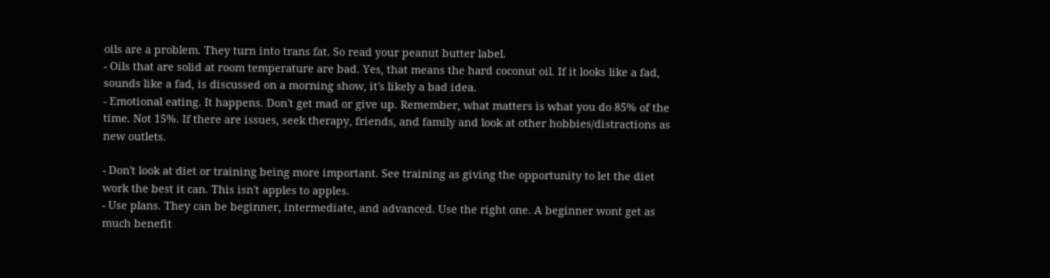oils are a problem. They turn into trans fat. So read your peanut butter label.
- Oils that are solid at room temperature are bad. Yes, that means the hard coconut oil. If it looks like a fad, sounds like a fad, is discussed on a morning show, it's likely a bad idea.
- Emotional eating. It happens. Don't get mad or give up. Remember, what matters is what you do 85% of the time. Not 15%. If there are issues, seek therapy, friends, and family and look at other hobbies/distractions as new outlets.

- Don't look at diet or training being more important. See training as giving the opportunity to let the diet work the best it can. This isn't apples to apples.
- Use plans. They can be beginner, intermediate, and advanced. Use the right one. A beginner wont get as much benefit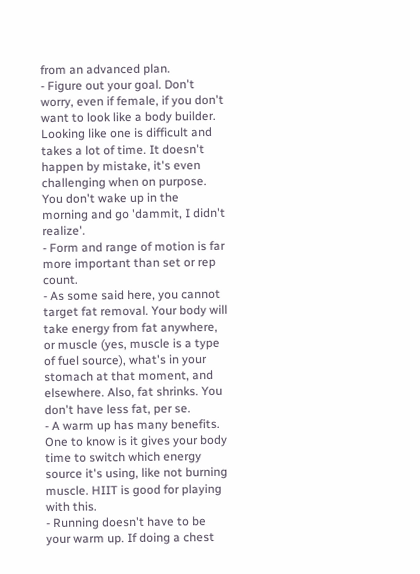from an advanced plan.
- Figure out your goal. Don't worry, even if female, if you don't want to look like a body builder. Looking like one is difficult and takes a lot of time. It doesn't happen by mistake, it's even challenging when on purpose. You don't wake up in the morning and go 'dammit, I didn't realize'.
- Form and range of motion is far more important than set or rep count.
- As some said here, you cannot target fat removal. Your body will take energy from fat anywhere, or muscle (yes, muscle is a type of fuel source), what's in your stomach at that moment, and elsewhere. Also, fat shrinks. You don't have less fat, per se.
- A warm up has many benefits. One to know is it gives your body time to switch which energy source it's using, like not burning muscle. HIIT is good for playing with this.
- Running doesn't have to be your warm up. If doing a chest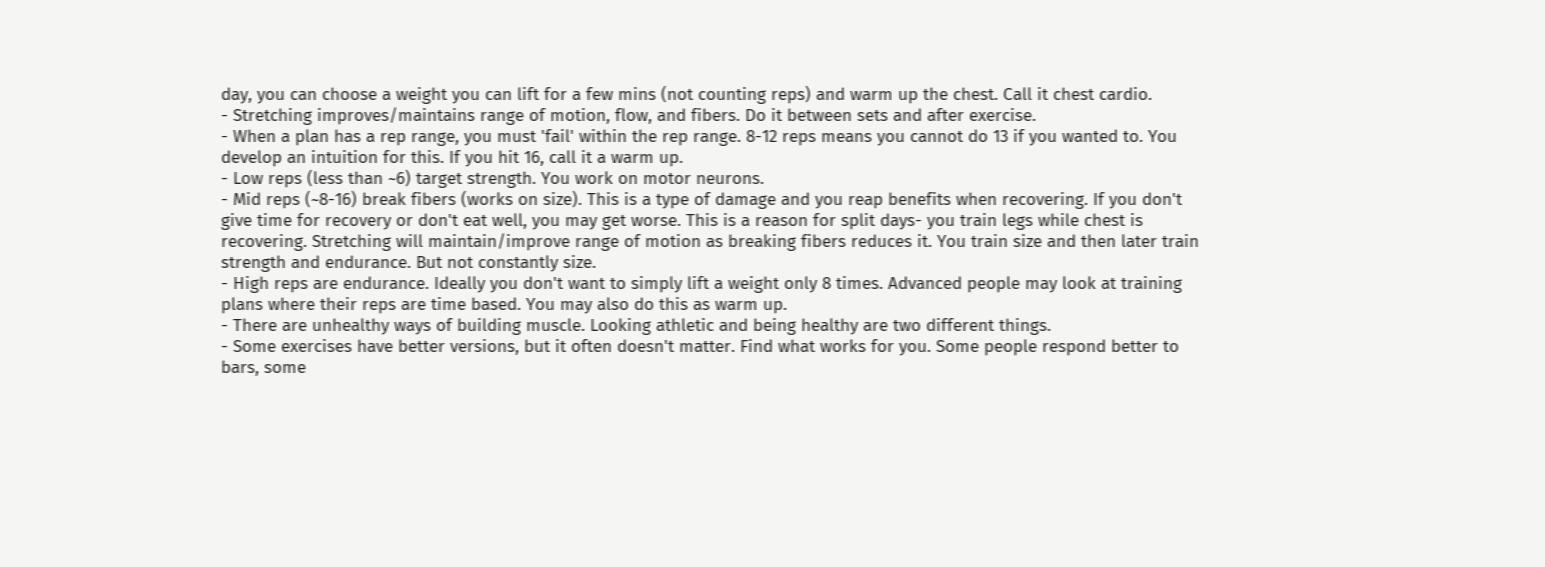day, you can choose a weight you can lift for a few mins (not counting reps) and warm up the chest. Call it chest cardio.
- Stretching improves/maintains range of motion, flow, and fibers. Do it between sets and after exercise.
- When a plan has a rep range, you must 'fail' within the rep range. 8-12 reps means you cannot do 13 if you wanted to. You develop an intuition for this. If you hit 16, call it a warm up.
- Low reps (less than ~6) target strength. You work on motor neurons.
- Mid reps (~8-16) break fibers (works on size). This is a type of damage and you reap benefits when recovering. If you don't give time for recovery or don't eat well, you may get worse. This is a reason for split days- you train legs while chest is recovering. Stretching will maintain/improve range of motion as breaking fibers reduces it. You train size and then later train strength and endurance. But not constantly size.
- High reps are endurance. Ideally you don't want to simply lift a weight only 8 times. Advanced people may look at training plans where their reps are time based. You may also do this as warm up.
- There are unhealthy ways of building muscle. Looking athletic and being healthy are two different things.
- Some exercises have better versions, but it often doesn't matter. Find what works for you. Some people respond better to bars, some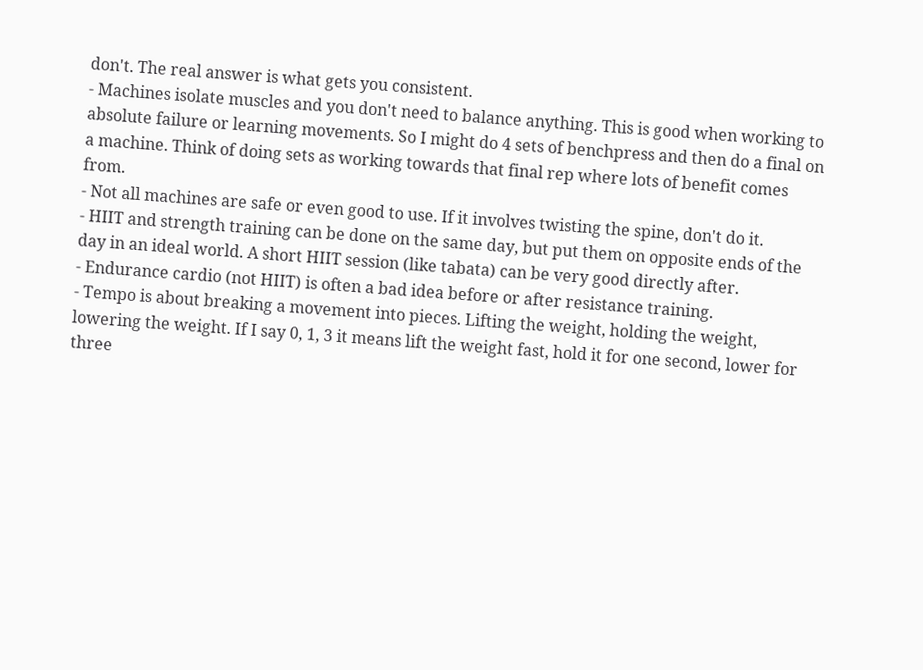don't. The real answer is what gets you consistent.
- Machines isolate muscles and you don't need to balance anything. This is good when working to absolute failure or learning movements. So I might do 4 sets of benchpress and then do a final on a machine. Think of doing sets as working towards that final rep where lots of benefit comes from.
- Not all machines are safe or even good to use. If it involves twisting the spine, don't do it.
- HIIT and strength training can be done on the same day, but put them on opposite ends of the day in an ideal world. A short HIIT session (like tabata) can be very good directly after.
- Endurance cardio (not HIIT) is often a bad idea before or after resistance training.
- Tempo is about breaking a movement into pieces. Lifting the weight, holding the weight, lowering the weight. If I say 0, 1, 3 it means lift the weight fast, hold it for one second, lower for three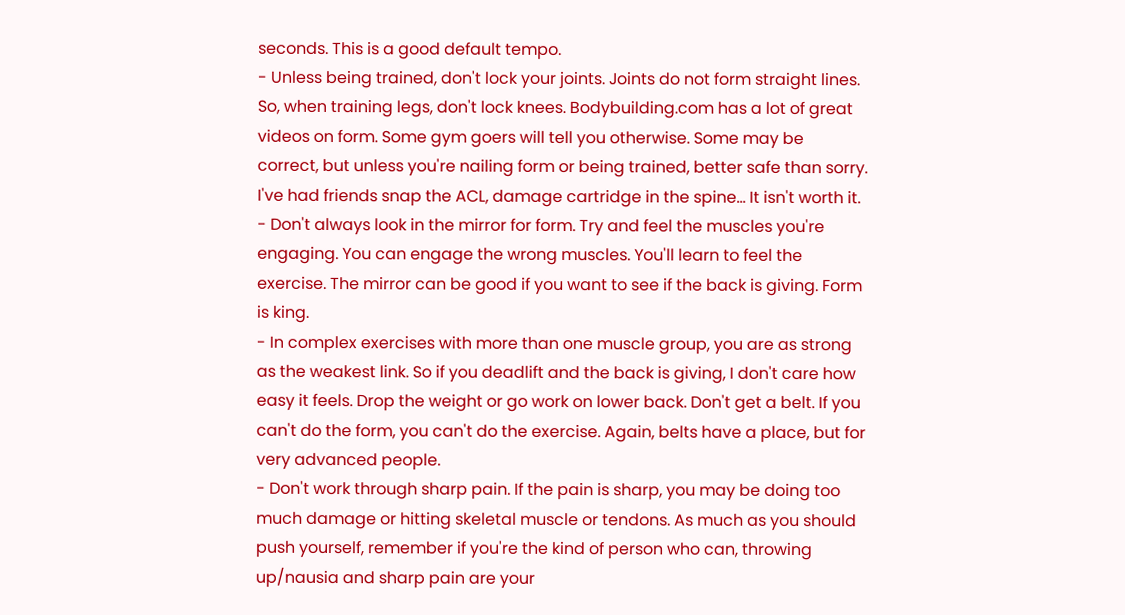seconds. This is a good default tempo.
- Unless being trained, don't lock your joints. Joints do not form straight lines. So, when training legs, don't lock knees. Bodybuilding.com has a lot of great videos on form. Some gym goers will tell you otherwise. Some may be correct, but unless you're nailing form or being trained, better safe than sorry. I've had friends snap the ACL, damage cartridge in the spine... It isn't worth it.
- Don't always look in the mirror for form. Try and feel the muscles you're engaging. You can engage the wrong muscles. You'll learn to feel the exercise. The mirror can be good if you want to see if the back is giving. Form is king.
- In complex exercises with more than one muscle group, you are as strong as the weakest link. So if you deadlift and the back is giving, I don't care how easy it feels. Drop the weight or go work on lower back. Don't get a belt. If you can't do the form, you can't do the exercise. Again, belts have a place, but for very advanced people.
- Don't work through sharp pain. If the pain is sharp, you may be doing too much damage or hitting skeletal muscle or tendons. As much as you should push yourself, remember if you're the kind of person who can, throwing up/nausia and sharp pain are your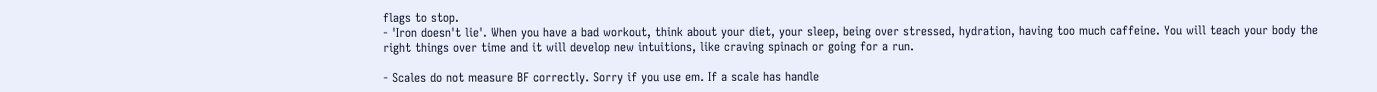flags to stop.
- 'Iron doesn't lie'. When you have a bad workout, think about your diet, your sleep, being over stressed, hydration, having too much caffeine. You will teach your body the right things over time and it will develop new intuitions, like craving spinach or going for a run.

- Scales do not measure BF correctly. Sorry if you use em. If a scale has handle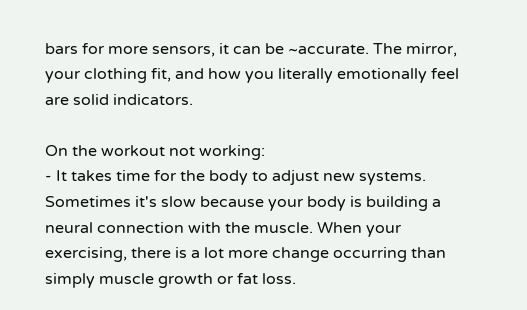bars for more sensors, it can be ~accurate. The mirror, your clothing fit, and how you literally emotionally feel are solid indicators.

On the workout not working:
- It takes time for the body to adjust new systems. Sometimes it's slow because your body is building a neural connection with the muscle. When your exercising, there is a lot more change occurring than simply muscle growth or fat loss.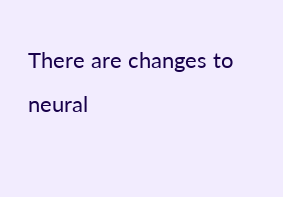There are changes to neural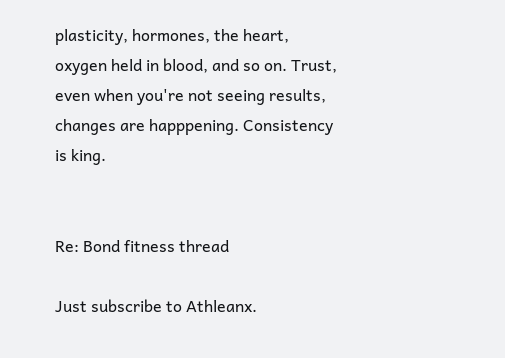plasticity, hormones, the heart, oxygen held in blood, and so on. Trust, even when you're not seeing results, changes are happpening. Consistency is king.


Re: Bond fitness thread

Just subscribe to Athleanx.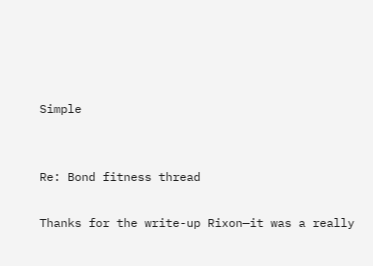Simple


Re: Bond fitness thread

Thanks for the write-up Rixon—it was a really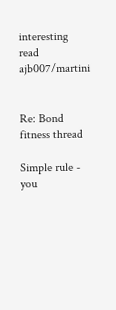interesting read  ajb007/martini


Re: Bond fitness thread

Simple rule - you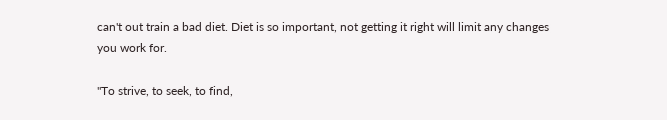can't out train a bad diet. Diet is so important, not getting it right will limit any changes you work for.

"To strive, to seek, to find,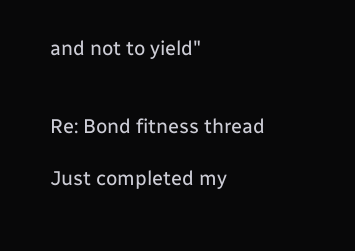and not to yield"


Re: Bond fitness thread

Just completed my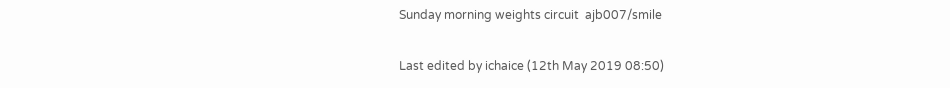Sunday morning weights circuit  ajb007/smile

Last edited by ichaice (12th May 2019 08:50)